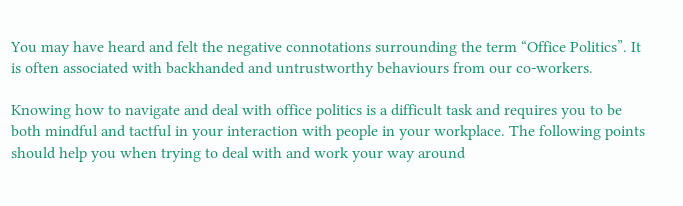You may have heard and felt the negative connotations surrounding the term “Office Politics”. It is often associated with backhanded and untrustworthy behaviours from our co-workers.

Knowing how to navigate and deal with office politics is a difficult task and requires you to be both mindful and tactful in your interaction with people in your workplace. The following points should help you when trying to deal with and work your way around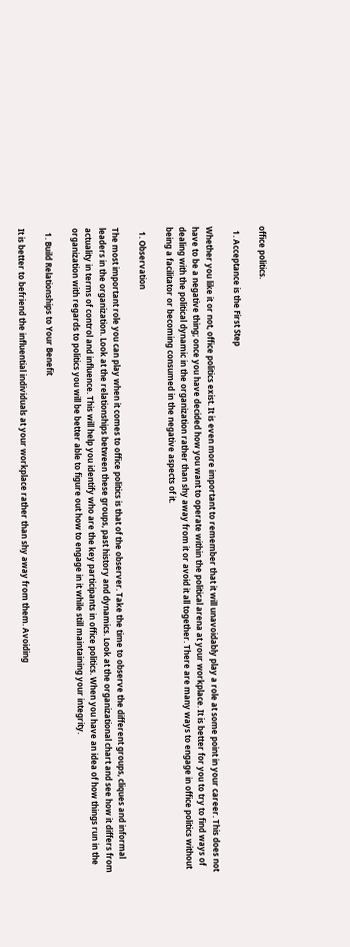office politics.

  1. Acceptance is the First Step

Whether you like it or not, office politics exist. It is even more important to remember that it will unavoidably play a role at some point in your career. This does not have to be a negative thing; once you have decided how you want to operate within the political arena at your workplace. It is better for you to try to find ways of dealing with the political dynamic in the organization rather than shy away from it or avoid it all together. There are many ways to engage in office politics without being a facilitator or becoming consumed in the negative aspects of it.

  1. Observation

The most important role you can play when it comes to office politics is that of the observer. Take the time to observe the different groups, cliques and informal leaders in the organization. Look at the relationships between these groups, past history and dynamics. Look at the organizational chart and see how it differs from actuality in terms of control and influence. This will help you identify who are the key participants in office politics. When you have an idea of how things run in the organization with regards to politics you will be better able to figure out how to engage in it while still maintaining your integrity.

  1. Build Relationships to Your Benefit

It is better to befriend the influential individuals at your workplace rather than shy away from them. Avoiding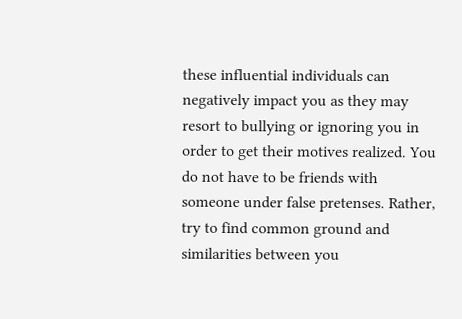these influential individuals can negatively impact you as they may resort to bullying or ignoring you in order to get their motives realized. You do not have to be friends with someone under false pretenses. Rather, try to find common ground and similarities between you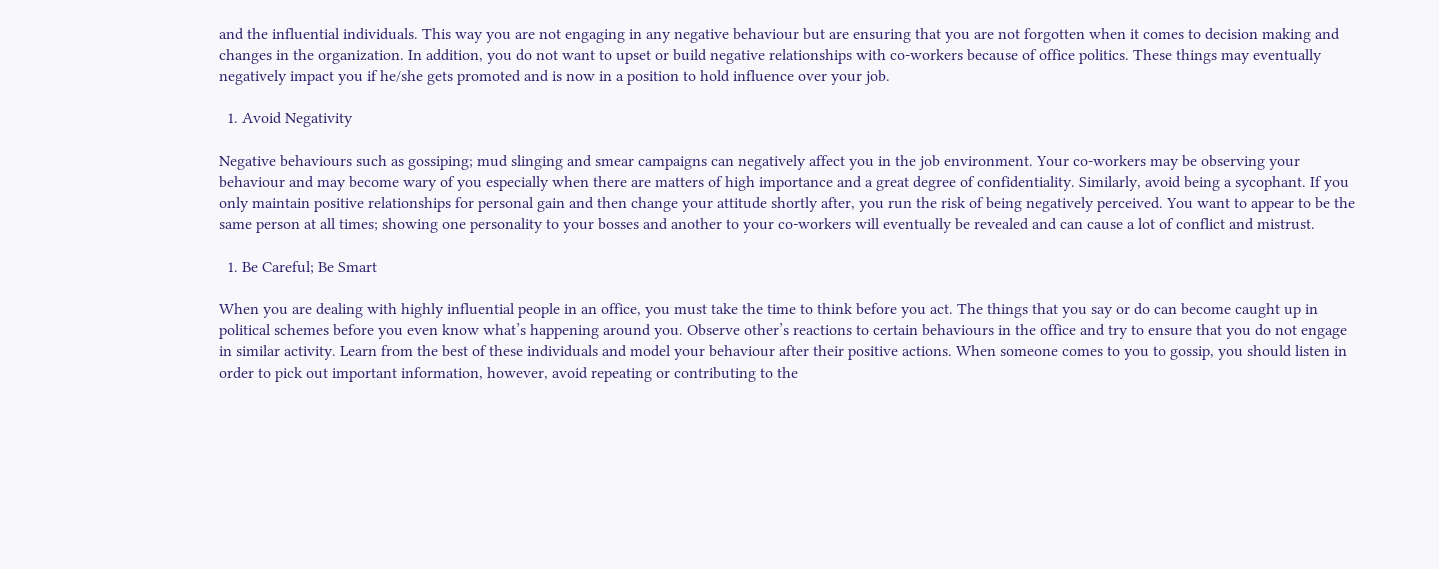and the influential individuals. This way you are not engaging in any negative behaviour but are ensuring that you are not forgotten when it comes to decision making and changes in the organization. In addition, you do not want to upset or build negative relationships with co-workers because of office politics. These things may eventually negatively impact you if he/she gets promoted and is now in a position to hold influence over your job.

  1. Avoid Negativity

Negative behaviours such as gossiping; mud slinging and smear campaigns can negatively affect you in the job environment. Your co-workers may be observing your behaviour and may become wary of you especially when there are matters of high importance and a great degree of confidentiality. Similarly, avoid being a sycophant. If you only maintain positive relationships for personal gain and then change your attitude shortly after, you run the risk of being negatively perceived. You want to appear to be the same person at all times; showing one personality to your bosses and another to your co-workers will eventually be revealed and can cause a lot of conflict and mistrust.

  1. Be Careful; Be Smart

When you are dealing with highly influential people in an office, you must take the time to think before you act. The things that you say or do can become caught up in political schemes before you even know what’s happening around you. Observe other’s reactions to certain behaviours in the office and try to ensure that you do not engage in similar activity. Learn from the best of these individuals and model your behaviour after their positive actions. When someone comes to you to gossip, you should listen in order to pick out important information, however, avoid repeating or contributing to the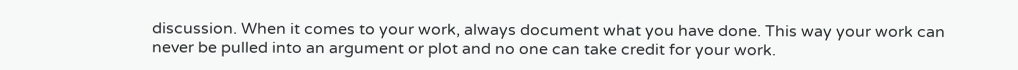discussion. When it comes to your work, always document what you have done. This way your work can never be pulled into an argument or plot and no one can take credit for your work.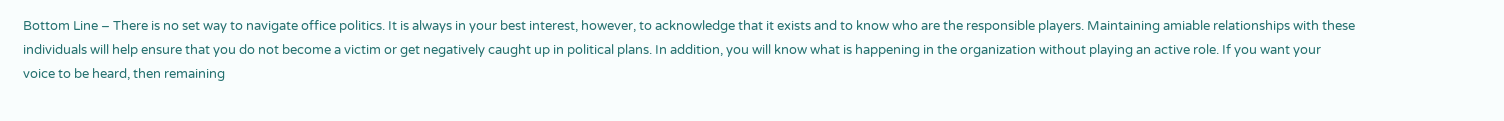Bottom Line – There is no set way to navigate office politics. It is always in your best interest, however, to acknowledge that it exists and to know who are the responsible players. Maintaining amiable relationships with these individuals will help ensure that you do not become a victim or get negatively caught up in political plans. In addition, you will know what is happening in the organization without playing an active role. If you want your voice to be heard, then remaining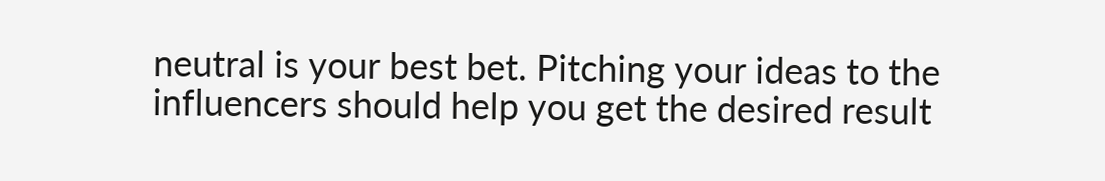neutral is your best bet. Pitching your ideas to the influencers should help you get the desired result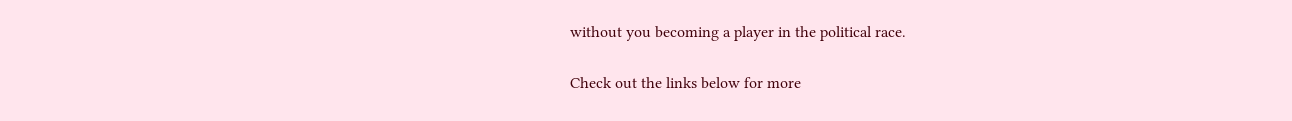without you becoming a player in the political race.

Check out the links below for more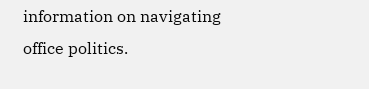information on navigating office politics.